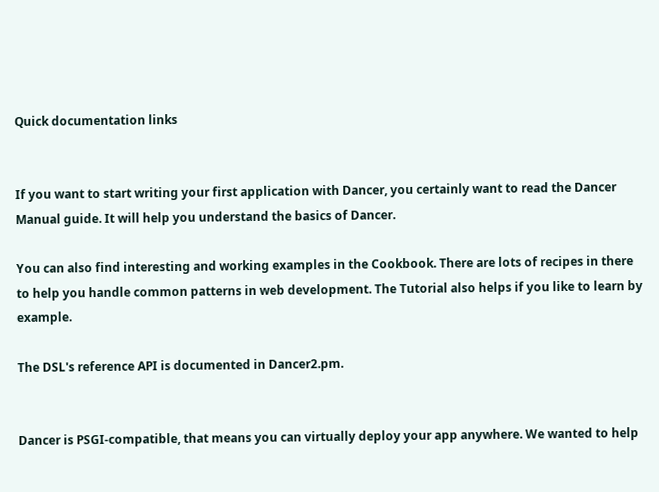Quick documentation links


If you want to start writing your first application with Dancer, you certainly want to read the Dancer Manual guide. It will help you understand the basics of Dancer.

You can also find interesting and working examples in the Cookbook. There are lots of recipes in there to help you handle common patterns in web development. The Tutorial also helps if you like to learn by example.

The DSL's reference API is documented in Dancer2.pm.


Dancer is PSGI-compatible, that means you can virtually deploy your app anywhere. We wanted to help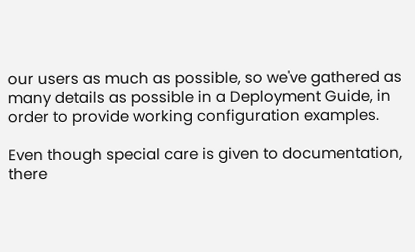our users as much as possible, so we've gathered as many details as possible in a Deployment Guide, in order to provide working configuration examples.

Even though special care is given to documentation, there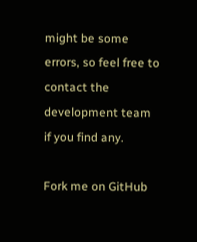might be some errors, so feel free to contact the development team if you find any.

Fork me on GitHub